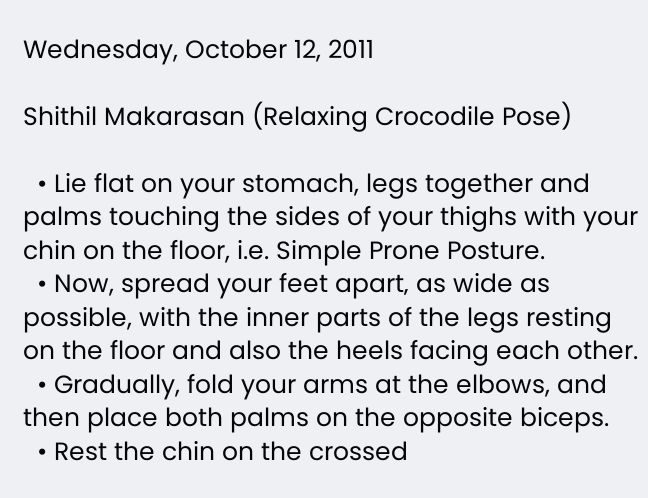Wednesday, October 12, 2011

Shithil Makarasan (Relaxing Crocodile Pose)

  • Lie flat on your stomach, legs together and palms touching the sides of your thighs with your chin on the floor, i.e. Simple Prone Posture.
  • Now, spread your feet apart‚ as wide as possible, with the inner parts of the legs resting on the floor and also the heels facing each other.
  • Gradually, fold your arms at the elbows, and then place both palms on the opposite biceps.
  • Rest the chin on the crossed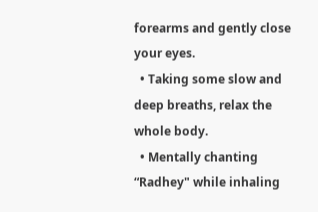forearms and gently close your eyes.
  • Taking some slow and deep breaths, relax the whole body.
  • Mentally chanting “Radhey" while inhaling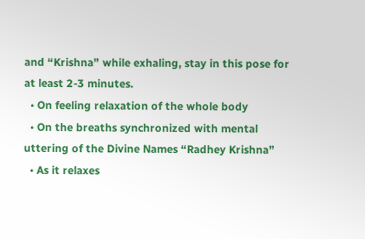and “Krishna” while exhaling, stay in this pose for at least 2-3 minutes.
  • On feeling relaxation of the whole body
  • On the breaths synchronized with mental uttering of the Divine Names “Radhey Krishna”
  • As it relaxes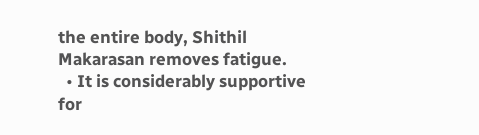the entire body, Shithil Makarasan removes fatigue.
  • It is considerably supportive for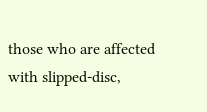those who are affected with slipped-disc,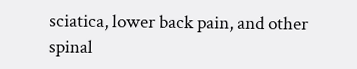sciatica, lower back pain, and other spinal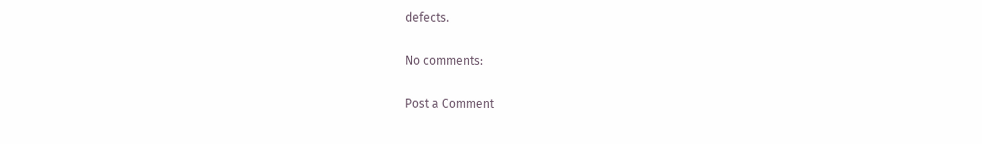defects.

No comments:

Post a Comment